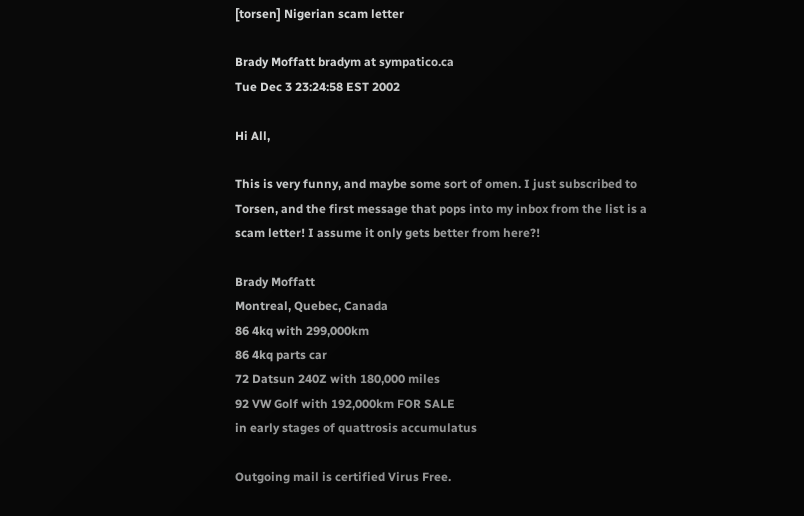[torsen] Nigerian scam letter

Brady Moffatt bradym at sympatico.ca
Tue Dec 3 23:24:58 EST 2002

Hi All,

This is very funny, and maybe some sort of omen. I just subscribed to
Torsen, and the first message that pops into my inbox from the list is a
scam letter! I assume it only gets better from here?!

Brady Moffatt
Montreal, Quebec, Canada
86 4kq with 299,000km
86 4kq parts car
72 Datsun 240Z with 180,000 miles
92 VW Golf with 192,000km FOR SALE
in early stages of quattrosis accumulatus

Outgoing mail is certified Virus Free.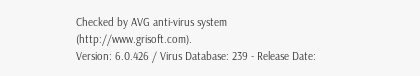Checked by AVG anti-virus system (http://www.grisoft.com).
Version: 6.0.426 / Virus Database: 239 - Release Date: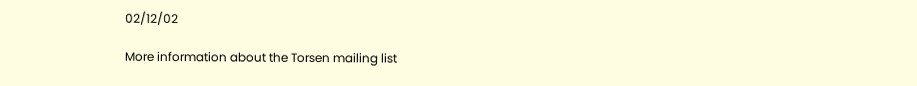02/12/02

More information about the Torsen mailing list